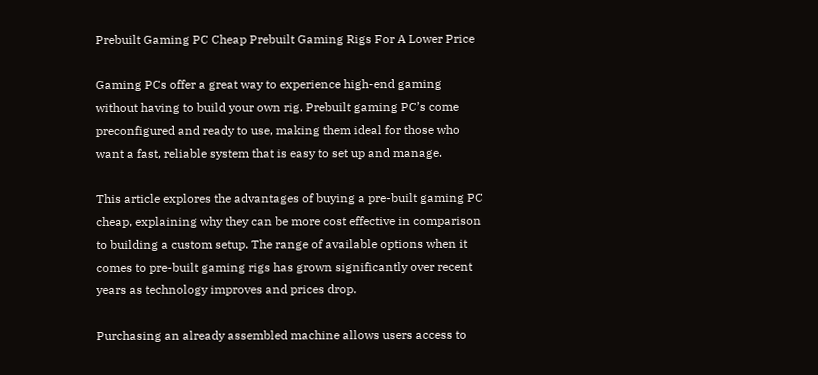Prebuilt Gaming PC Cheap Prebuilt Gaming Rigs For A Lower Price

Gaming PCs offer a great way to experience high-end gaming without having to build your own rig. Prebuilt gaming PC’s come preconfigured and ready to use, making them ideal for those who want a fast, reliable system that is easy to set up and manage.

This article explores the advantages of buying a pre-built gaming PC cheap, explaining why they can be more cost effective in comparison to building a custom setup. The range of available options when it comes to pre-built gaming rigs has grown significantly over recent years as technology improves and prices drop.

Purchasing an already assembled machine allows users access to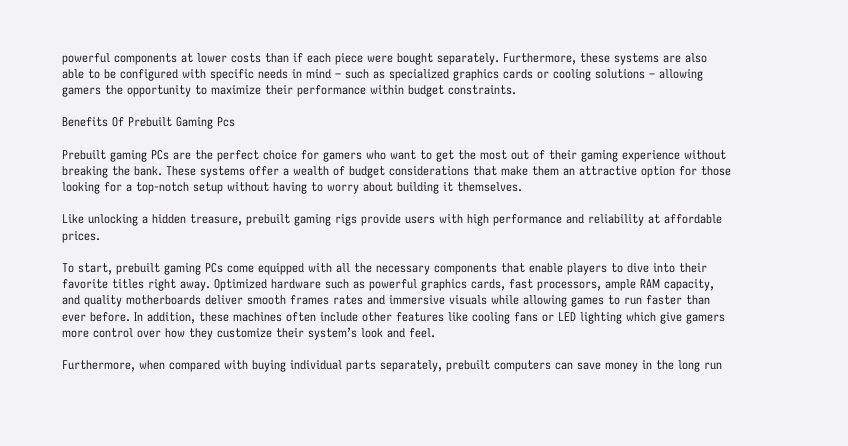powerful components at lower costs than if each piece were bought separately. Furthermore, these systems are also able to be configured with specific needs in mind – such as specialized graphics cards or cooling solutions – allowing gamers the opportunity to maximize their performance within budget constraints.

Benefits Of Prebuilt Gaming Pcs

Prebuilt gaming PCs are the perfect choice for gamers who want to get the most out of their gaming experience without breaking the bank. These systems offer a wealth of budget considerations that make them an attractive option for those looking for a top-notch setup without having to worry about building it themselves.

Like unlocking a hidden treasure, prebuilt gaming rigs provide users with high performance and reliability at affordable prices.

To start, prebuilt gaming PCs come equipped with all the necessary components that enable players to dive into their favorite titles right away. Optimized hardware such as powerful graphics cards, fast processors, ample RAM capacity, and quality motherboards deliver smooth frames rates and immersive visuals while allowing games to run faster than ever before. In addition, these machines often include other features like cooling fans or LED lighting which give gamers more control over how they customize their system’s look and feel.

Furthermore, when compared with buying individual parts separately, prebuilt computers can save money in the long run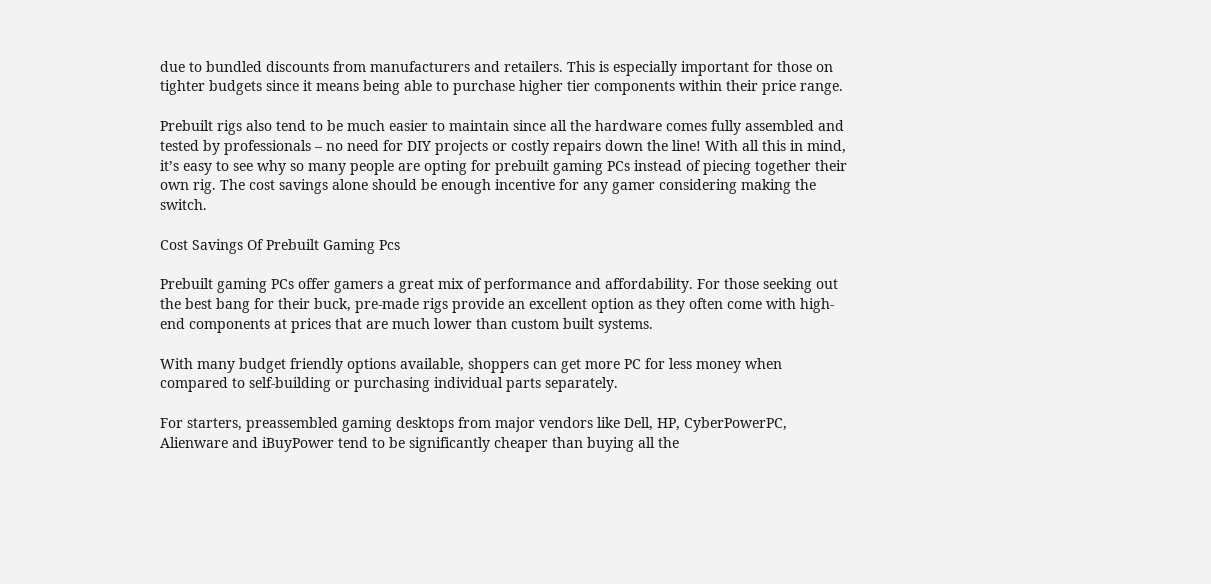due to bundled discounts from manufacturers and retailers. This is especially important for those on tighter budgets since it means being able to purchase higher tier components within their price range.

Prebuilt rigs also tend to be much easier to maintain since all the hardware comes fully assembled and tested by professionals – no need for DIY projects or costly repairs down the line! With all this in mind, it’s easy to see why so many people are opting for prebuilt gaming PCs instead of piecing together their own rig. The cost savings alone should be enough incentive for any gamer considering making the switch.

Cost Savings Of Prebuilt Gaming Pcs

Prebuilt gaming PCs offer gamers a great mix of performance and affordability. For those seeking out the best bang for their buck, pre-made rigs provide an excellent option as they often come with high-end components at prices that are much lower than custom built systems.

With many budget friendly options available, shoppers can get more PC for less money when compared to self-building or purchasing individual parts separately.

For starters, preassembled gaming desktops from major vendors like Dell, HP, CyberPowerPC, Alienware and iBuyPower tend to be significantly cheaper than buying all the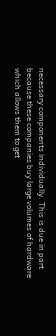necessary components individually. This is due in part because these companies buy large volumes of hardware which allows them to get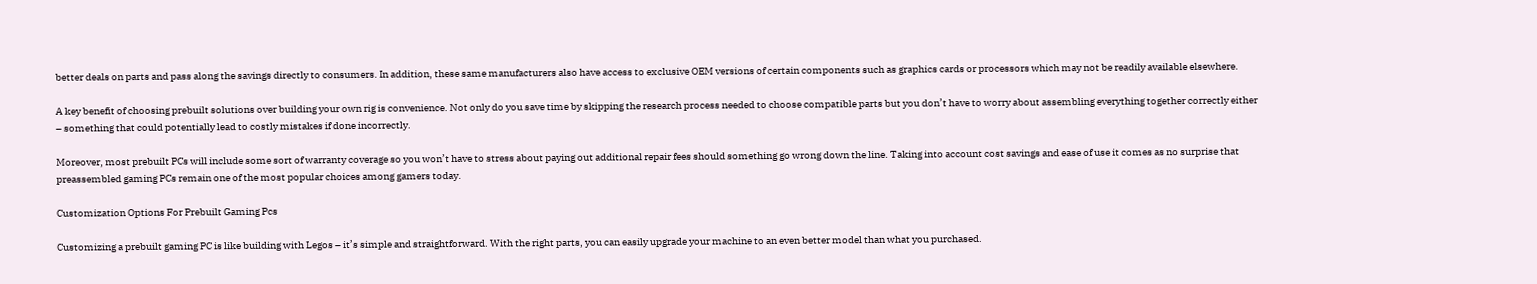better deals on parts and pass along the savings directly to consumers. In addition, these same manufacturers also have access to exclusive OEM versions of certain components such as graphics cards or processors which may not be readily available elsewhere.

A key benefit of choosing prebuilt solutions over building your own rig is convenience. Not only do you save time by skipping the research process needed to choose compatible parts but you don’t have to worry about assembling everything together correctly either – something that could potentially lead to costly mistakes if done incorrectly.

Moreover, most prebuilt PCs will include some sort of warranty coverage so you won’t have to stress about paying out additional repair fees should something go wrong down the line. Taking into account cost savings and ease of use it comes as no surprise that preassembled gaming PCs remain one of the most popular choices among gamers today.

Customization Options For Prebuilt Gaming Pcs

Customizing a prebuilt gaming PC is like building with Legos – it’s simple and straightforward. With the right parts, you can easily upgrade your machine to an even better model than what you purchased.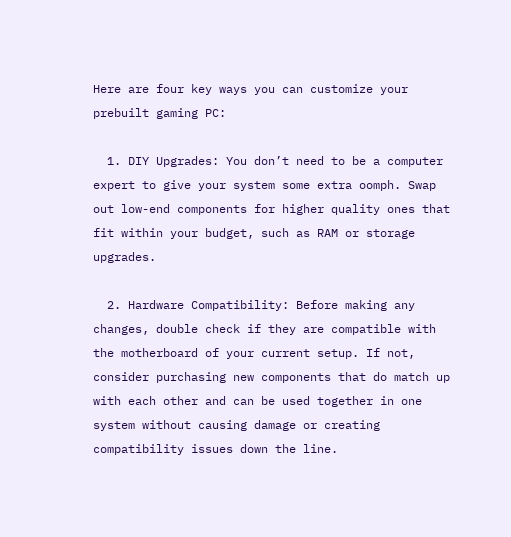Here are four key ways you can customize your prebuilt gaming PC:

  1. DIY Upgrades: You don’t need to be a computer expert to give your system some extra oomph. Swap out low-end components for higher quality ones that fit within your budget, such as RAM or storage upgrades.

  2. Hardware Compatibility: Before making any changes, double check if they are compatible with the motherboard of your current setup. If not, consider purchasing new components that do match up with each other and can be used together in one system without causing damage or creating compatibility issues down the line.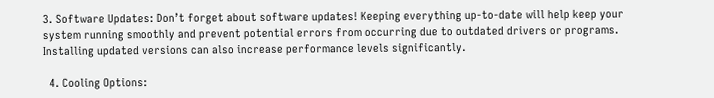3. Software Updates: Don’t forget about software updates! Keeping everything up-to-date will help keep your system running smoothly and prevent potential errors from occurring due to outdated drivers or programs. Installing updated versions can also increase performance levels significantly.

  4. Cooling Options: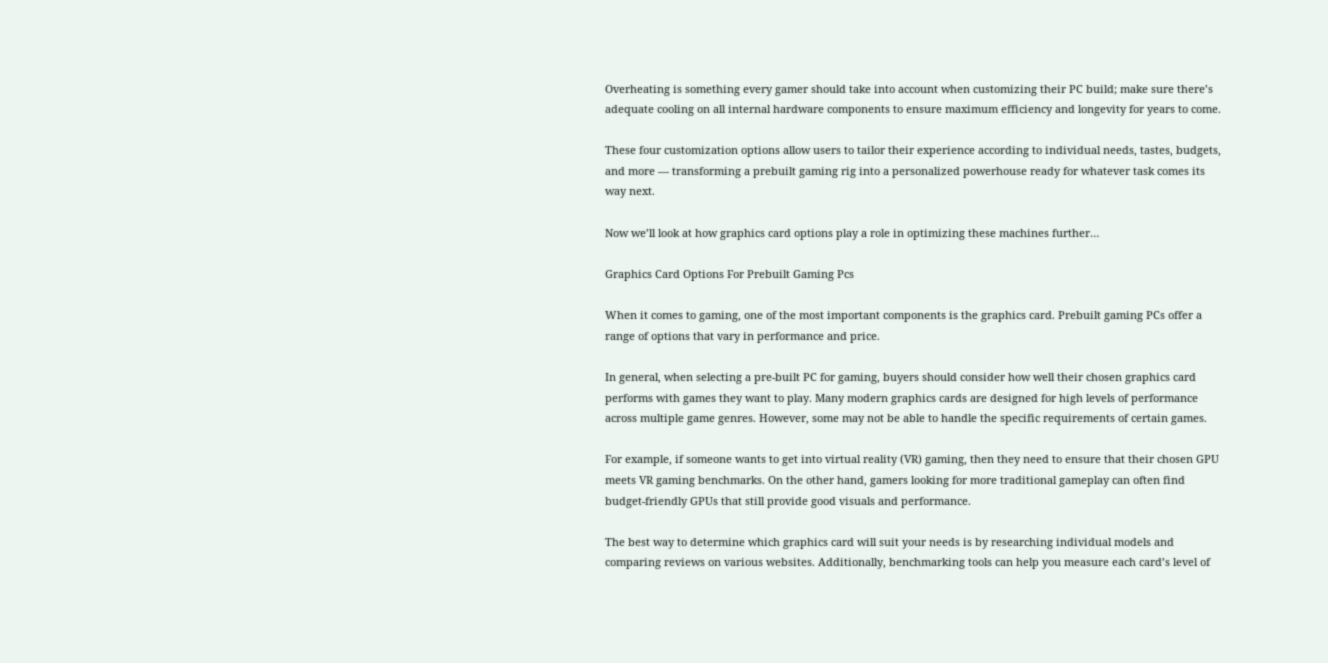Overheating is something every gamer should take into account when customizing their PC build; make sure there’s adequate cooling on all internal hardware components to ensure maximum efficiency and longevity for years to come.

These four customization options allow users to tailor their experience according to individual needs, tastes, budgets, and more — transforming a prebuilt gaming rig into a personalized powerhouse ready for whatever task comes its way next.

Now we’ll look at how graphics card options play a role in optimizing these machines further…

Graphics Card Options For Prebuilt Gaming Pcs

When it comes to gaming, one of the most important components is the graphics card. Prebuilt gaming PCs offer a range of options that vary in performance and price.

In general, when selecting a pre-built PC for gaming, buyers should consider how well their chosen graphics card performs with games they want to play. Many modern graphics cards are designed for high levels of performance across multiple game genres. However, some may not be able to handle the specific requirements of certain games.

For example, if someone wants to get into virtual reality (VR) gaming, then they need to ensure that their chosen GPU meets VR gaming benchmarks. On the other hand, gamers looking for more traditional gameplay can often find budget-friendly GPUs that still provide good visuals and performance.

The best way to determine which graphics card will suit your needs is by researching individual models and comparing reviews on various websites. Additionally, benchmarking tools can help you measure each card’s level of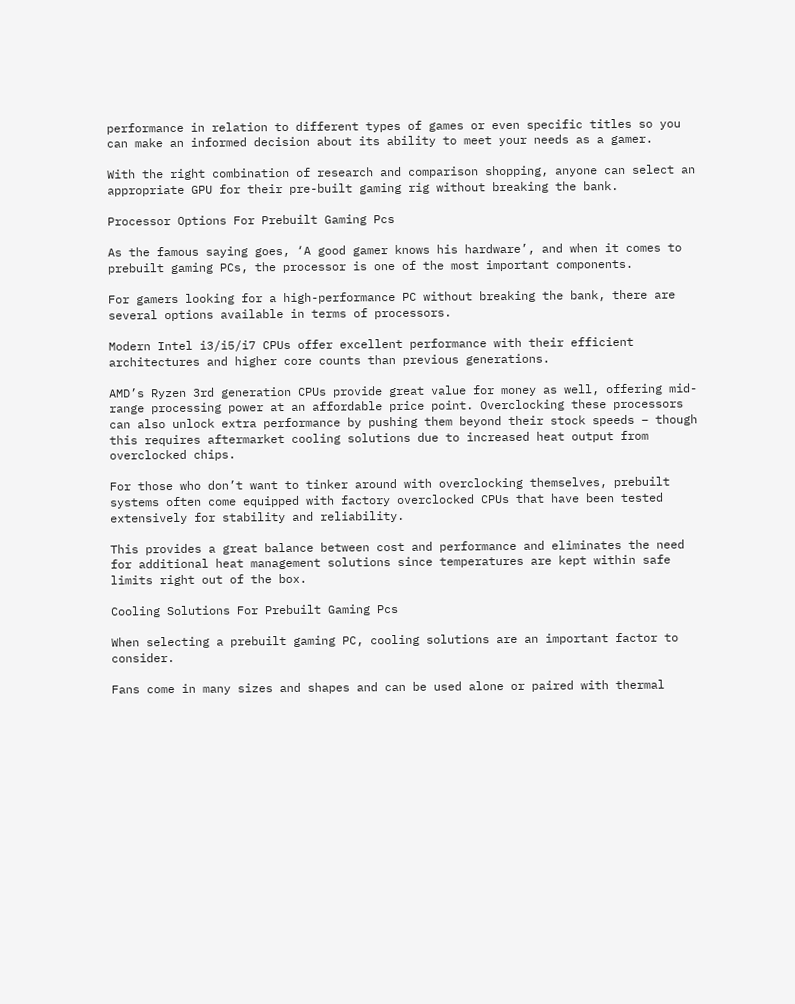performance in relation to different types of games or even specific titles so you can make an informed decision about its ability to meet your needs as a gamer.

With the right combination of research and comparison shopping, anyone can select an appropriate GPU for their pre-built gaming rig without breaking the bank.

Processor Options For Prebuilt Gaming Pcs

As the famous saying goes, ‘A good gamer knows his hardware’, and when it comes to prebuilt gaming PCs, the processor is one of the most important components.

For gamers looking for a high-performance PC without breaking the bank, there are several options available in terms of processors.

Modern Intel i3/i5/i7 CPUs offer excellent performance with their efficient architectures and higher core counts than previous generations.

AMD’s Ryzen 3rd generation CPUs provide great value for money as well, offering mid-range processing power at an affordable price point. Overclocking these processors can also unlock extra performance by pushing them beyond their stock speeds – though this requires aftermarket cooling solutions due to increased heat output from overclocked chips.

For those who don’t want to tinker around with overclocking themselves, prebuilt systems often come equipped with factory overclocked CPUs that have been tested extensively for stability and reliability.

This provides a great balance between cost and performance and eliminates the need for additional heat management solutions since temperatures are kept within safe limits right out of the box.

Cooling Solutions For Prebuilt Gaming Pcs

When selecting a prebuilt gaming PC, cooling solutions are an important factor to consider.

Fans come in many sizes and shapes and can be used alone or paired with thermal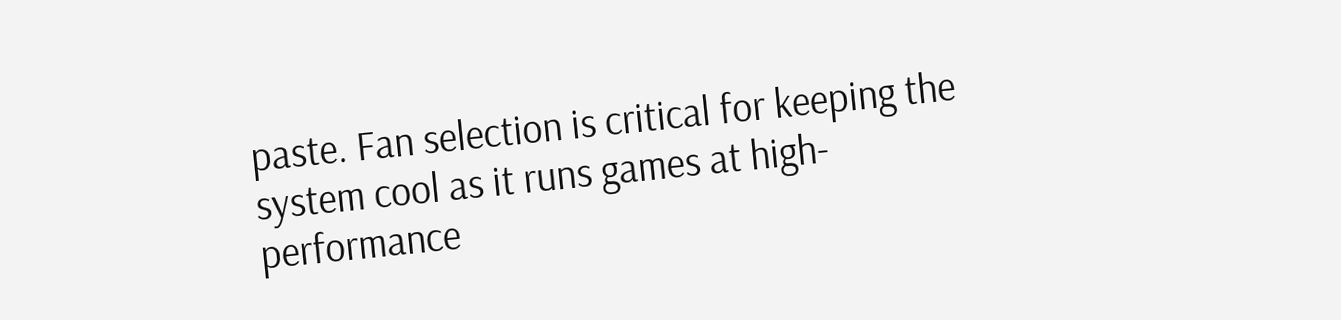paste. Fan selection is critical for keeping the system cool as it runs games at high-performance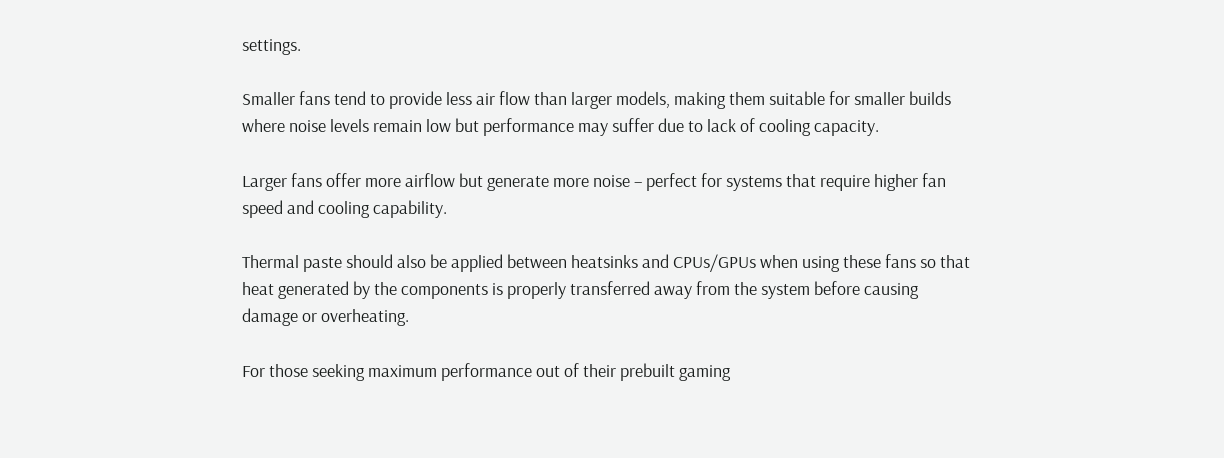settings.

Smaller fans tend to provide less air flow than larger models, making them suitable for smaller builds where noise levels remain low but performance may suffer due to lack of cooling capacity.

Larger fans offer more airflow but generate more noise – perfect for systems that require higher fan speed and cooling capability.

Thermal paste should also be applied between heatsinks and CPUs/GPUs when using these fans so that heat generated by the components is properly transferred away from the system before causing damage or overheating.

For those seeking maximum performance out of their prebuilt gaming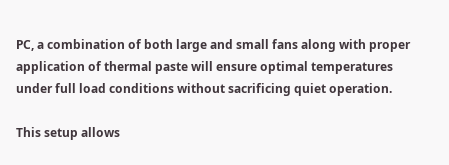PC, a combination of both large and small fans along with proper application of thermal paste will ensure optimal temperatures under full load conditions without sacrificing quiet operation.

This setup allows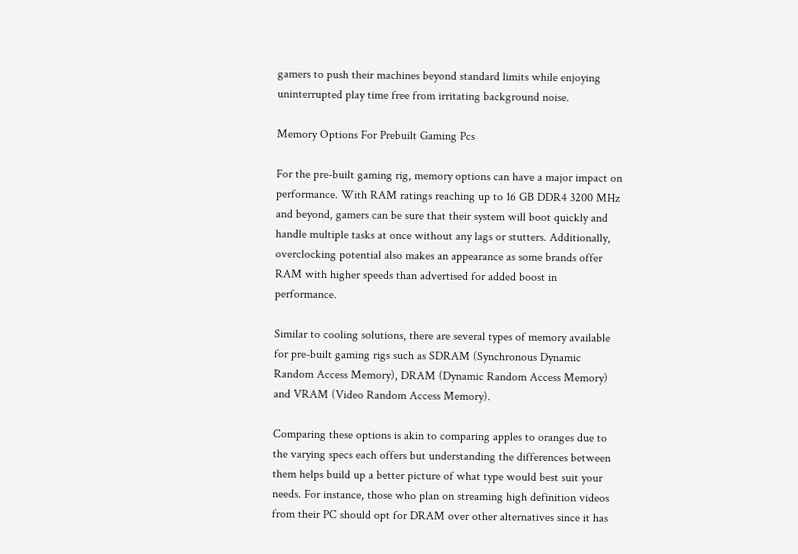gamers to push their machines beyond standard limits while enjoying uninterrupted play time free from irritating background noise.

Memory Options For Prebuilt Gaming Pcs

For the pre-built gaming rig, memory options can have a major impact on performance. With RAM ratings reaching up to 16 GB DDR4 3200 MHz and beyond, gamers can be sure that their system will boot quickly and handle multiple tasks at once without any lags or stutters. Additionally, overclocking potential also makes an appearance as some brands offer RAM with higher speeds than advertised for added boost in performance.

Similar to cooling solutions, there are several types of memory available for pre-built gaming rigs such as SDRAM (Synchronous Dynamic Random Access Memory), DRAM (Dynamic Random Access Memory) and VRAM (Video Random Access Memory).

Comparing these options is akin to comparing apples to oranges due to the varying specs each offers but understanding the differences between them helps build up a better picture of what type would best suit your needs. For instance, those who plan on streaming high definition videos from their PC should opt for DRAM over other alternatives since it has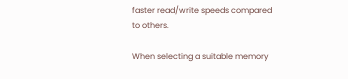faster read/write speeds compared to others.

When selecting a suitable memory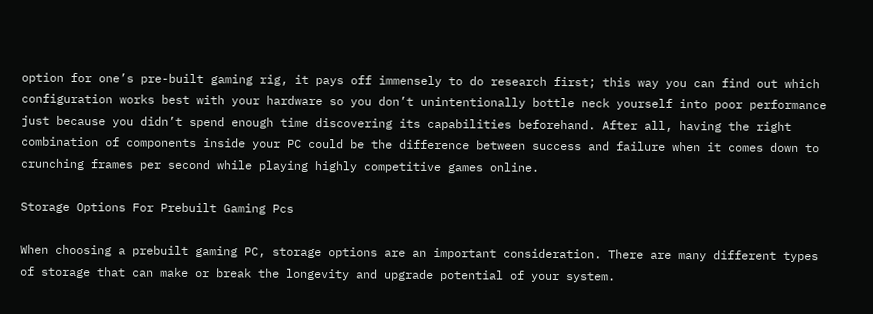option for one’s pre-built gaming rig, it pays off immensely to do research first; this way you can find out which configuration works best with your hardware so you don’t unintentionally bottle neck yourself into poor performance just because you didn’t spend enough time discovering its capabilities beforehand. After all, having the right combination of components inside your PC could be the difference between success and failure when it comes down to crunching frames per second while playing highly competitive games online.

Storage Options For Prebuilt Gaming Pcs

When choosing a prebuilt gaming PC, storage options are an important consideration. There are many different types of storage that can make or break the longevity and upgrade potential of your system.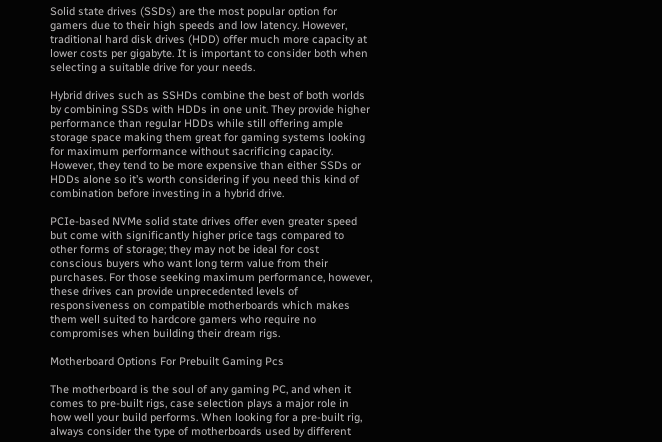Solid state drives (SSDs) are the most popular option for gamers due to their high speeds and low latency. However, traditional hard disk drives (HDD) offer much more capacity at lower costs per gigabyte. It is important to consider both when selecting a suitable drive for your needs.

Hybrid drives such as SSHDs combine the best of both worlds by combining SSDs with HDDs in one unit. They provide higher performance than regular HDDs while still offering ample storage space making them great for gaming systems looking for maximum performance without sacrificing capacity. However, they tend to be more expensive than either SSDs or HDDs alone so it’s worth considering if you need this kind of combination before investing in a hybrid drive.

PCIe-based NVMe solid state drives offer even greater speed but come with significantly higher price tags compared to other forms of storage; they may not be ideal for cost conscious buyers who want long term value from their purchases. For those seeking maximum performance, however, these drives can provide unprecedented levels of responsiveness on compatible motherboards which makes them well suited to hardcore gamers who require no compromises when building their dream rigs.

Motherboard Options For Prebuilt Gaming Pcs

The motherboard is the soul of any gaming PC, and when it comes to pre-built rigs, case selection plays a major role in how well your build performs. When looking for a pre-built rig, always consider the type of motherboards used by different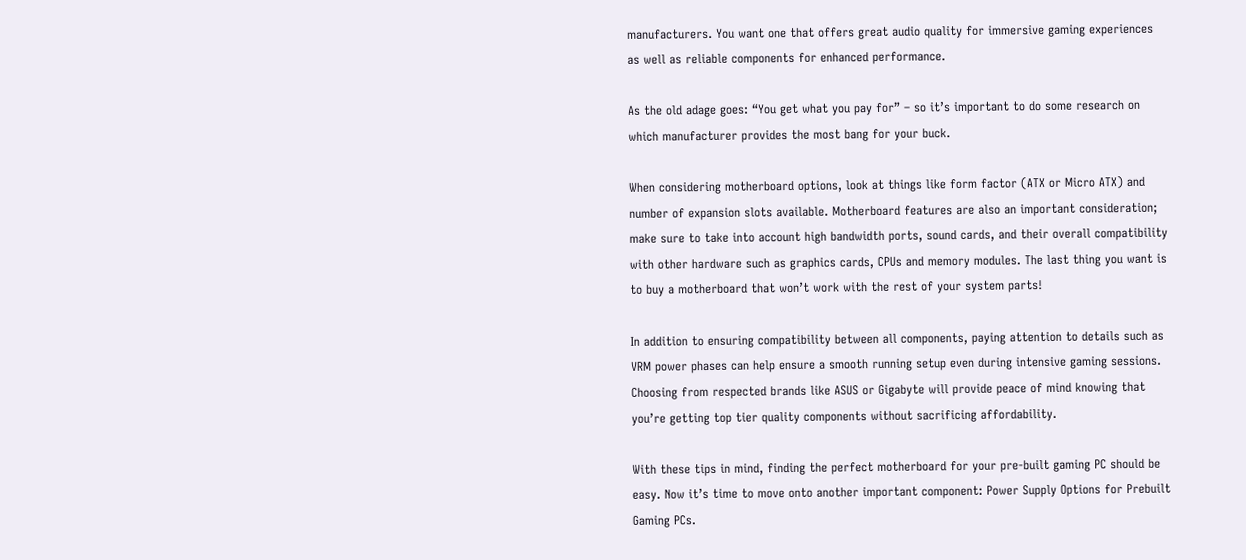manufacturers. You want one that offers great audio quality for immersive gaming experiences as well as reliable components for enhanced performance.

As the old adage goes: “You get what you pay for” – so it’s important to do some research on which manufacturer provides the most bang for your buck.

When considering motherboard options, look at things like form factor (ATX or Micro ATX) and number of expansion slots available. Motherboard features are also an important consideration; make sure to take into account high bandwidth ports, sound cards, and their overall compatibility with other hardware such as graphics cards, CPUs and memory modules. The last thing you want is to buy a motherboard that won’t work with the rest of your system parts!

In addition to ensuring compatibility between all components, paying attention to details such as VRM power phases can help ensure a smooth running setup even during intensive gaming sessions. Choosing from respected brands like ASUS or Gigabyte will provide peace of mind knowing that you’re getting top tier quality components without sacrificing affordability.

With these tips in mind, finding the perfect motherboard for your pre-built gaming PC should be easy. Now it’s time to move onto another important component: Power Supply Options for Prebuilt Gaming PCs.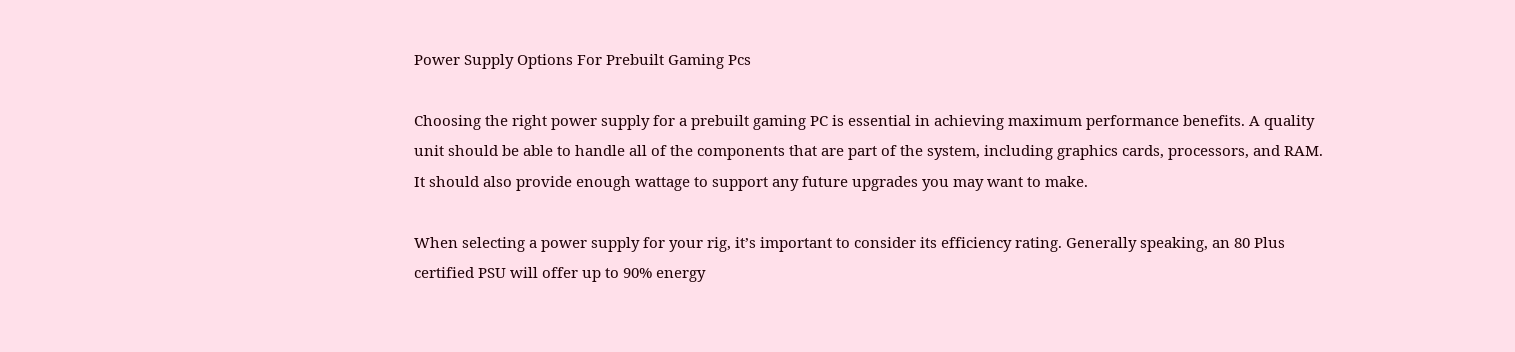Power Supply Options For Prebuilt Gaming Pcs

Choosing the right power supply for a prebuilt gaming PC is essential in achieving maximum performance benefits. A quality unit should be able to handle all of the components that are part of the system, including graphics cards, processors, and RAM. It should also provide enough wattage to support any future upgrades you may want to make.

When selecting a power supply for your rig, it’s important to consider its efficiency rating. Generally speaking, an 80 Plus certified PSU will offer up to 90% energy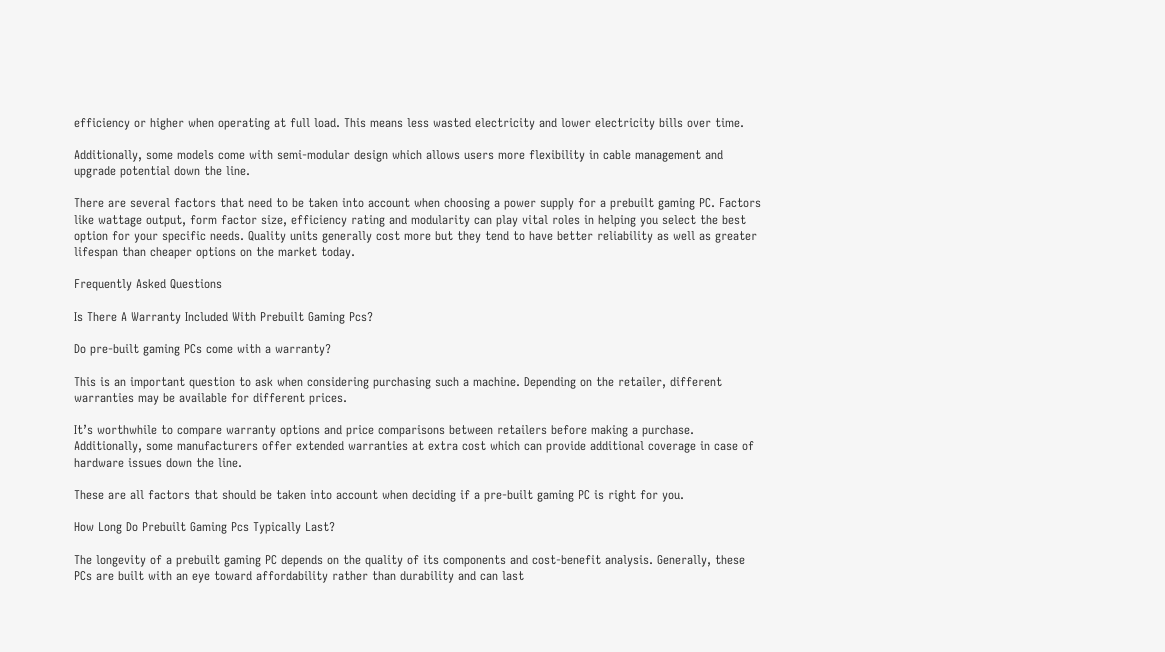efficiency or higher when operating at full load. This means less wasted electricity and lower electricity bills over time.

Additionally, some models come with semi-modular design which allows users more flexibility in cable management and upgrade potential down the line.

There are several factors that need to be taken into account when choosing a power supply for a prebuilt gaming PC. Factors like wattage output, form factor size, efficiency rating and modularity can play vital roles in helping you select the best option for your specific needs. Quality units generally cost more but they tend to have better reliability as well as greater lifespan than cheaper options on the market today.

Frequently Asked Questions

Is There A Warranty Included With Prebuilt Gaming Pcs?

Do pre-built gaming PCs come with a warranty?

This is an important question to ask when considering purchasing such a machine. Depending on the retailer, different warranties may be available for different prices.

It’s worthwhile to compare warranty options and price comparisons between retailers before making a purchase. Additionally, some manufacturers offer extended warranties at extra cost which can provide additional coverage in case of hardware issues down the line.

These are all factors that should be taken into account when deciding if a pre-built gaming PC is right for you.

How Long Do Prebuilt Gaming Pcs Typically Last?

The longevity of a prebuilt gaming PC depends on the quality of its components and cost-benefit analysis. Generally, these PCs are built with an eye toward affordability rather than durability and can last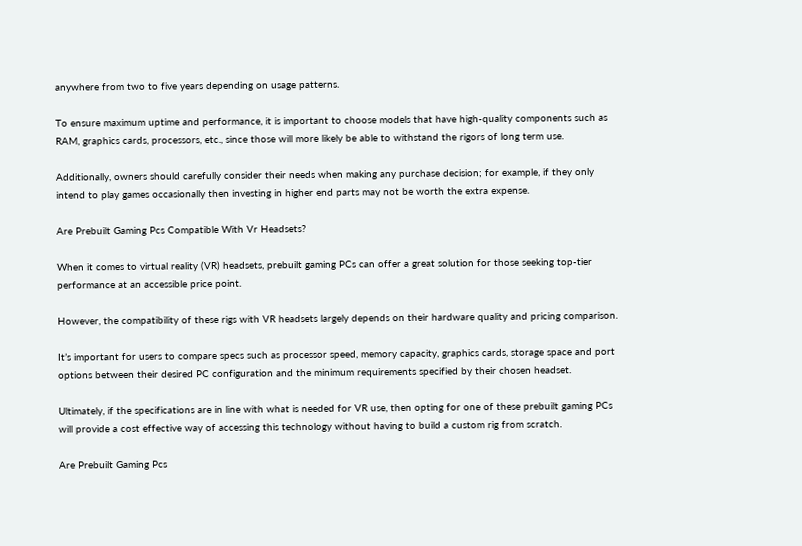anywhere from two to five years depending on usage patterns.

To ensure maximum uptime and performance, it is important to choose models that have high-quality components such as RAM, graphics cards, processors, etc., since those will more likely be able to withstand the rigors of long term use.

Additionally, owners should carefully consider their needs when making any purchase decision; for example, if they only intend to play games occasionally then investing in higher end parts may not be worth the extra expense.

Are Prebuilt Gaming Pcs Compatible With Vr Headsets?

When it comes to virtual reality (VR) headsets, prebuilt gaming PCs can offer a great solution for those seeking top-tier performance at an accessible price point.

However, the compatibility of these rigs with VR headsets largely depends on their hardware quality and pricing comparison.

It’s important for users to compare specs such as processor speed, memory capacity, graphics cards, storage space and port options between their desired PC configuration and the minimum requirements specified by their chosen headset.

Ultimately, if the specifications are in line with what is needed for VR use, then opting for one of these prebuilt gaming PCs will provide a cost effective way of accessing this technology without having to build a custom rig from scratch.

Are Prebuilt Gaming Pcs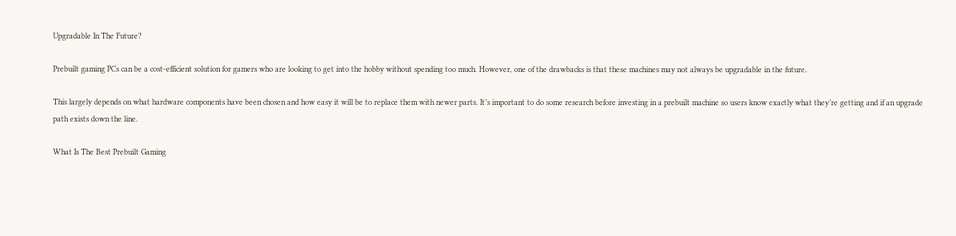Upgradable In The Future?

Prebuilt gaming PCs can be a cost-efficient solution for gamers who are looking to get into the hobby without spending too much. However, one of the drawbacks is that these machines may not always be upgradable in the future.

This largely depends on what hardware components have been chosen and how easy it will be to replace them with newer parts. It’s important to do some research before investing in a prebuilt machine so users know exactly what they’re getting and if an upgrade path exists down the line.

What Is The Best Prebuilt Gaming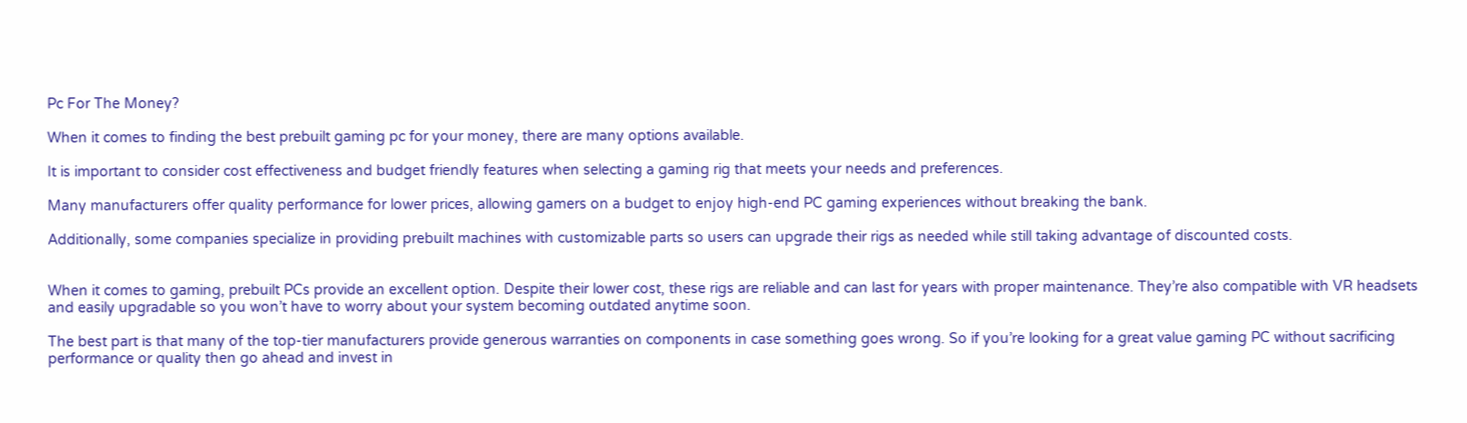Pc For The Money?

When it comes to finding the best prebuilt gaming pc for your money, there are many options available.

It is important to consider cost effectiveness and budget friendly features when selecting a gaming rig that meets your needs and preferences.

Many manufacturers offer quality performance for lower prices, allowing gamers on a budget to enjoy high-end PC gaming experiences without breaking the bank.

Additionally, some companies specialize in providing prebuilt machines with customizable parts so users can upgrade their rigs as needed while still taking advantage of discounted costs.


When it comes to gaming, prebuilt PCs provide an excellent option. Despite their lower cost, these rigs are reliable and can last for years with proper maintenance. They’re also compatible with VR headsets and easily upgradable so you won’t have to worry about your system becoming outdated anytime soon.

The best part is that many of the top-tier manufacturers provide generous warranties on components in case something goes wrong. So if you’re looking for a great value gaming PC without sacrificing performance or quality then go ahead and invest in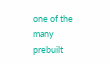one of the many prebuilt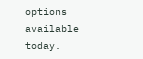options available today.